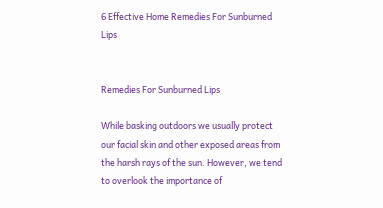6 Effective Home Remedies For Sunburned Lips


Remedies For Sunburned Lips

While basking outdoors we usually protect our facial skin and other exposed areas from the harsh rays of the sun. However, we tend to overlook the importance of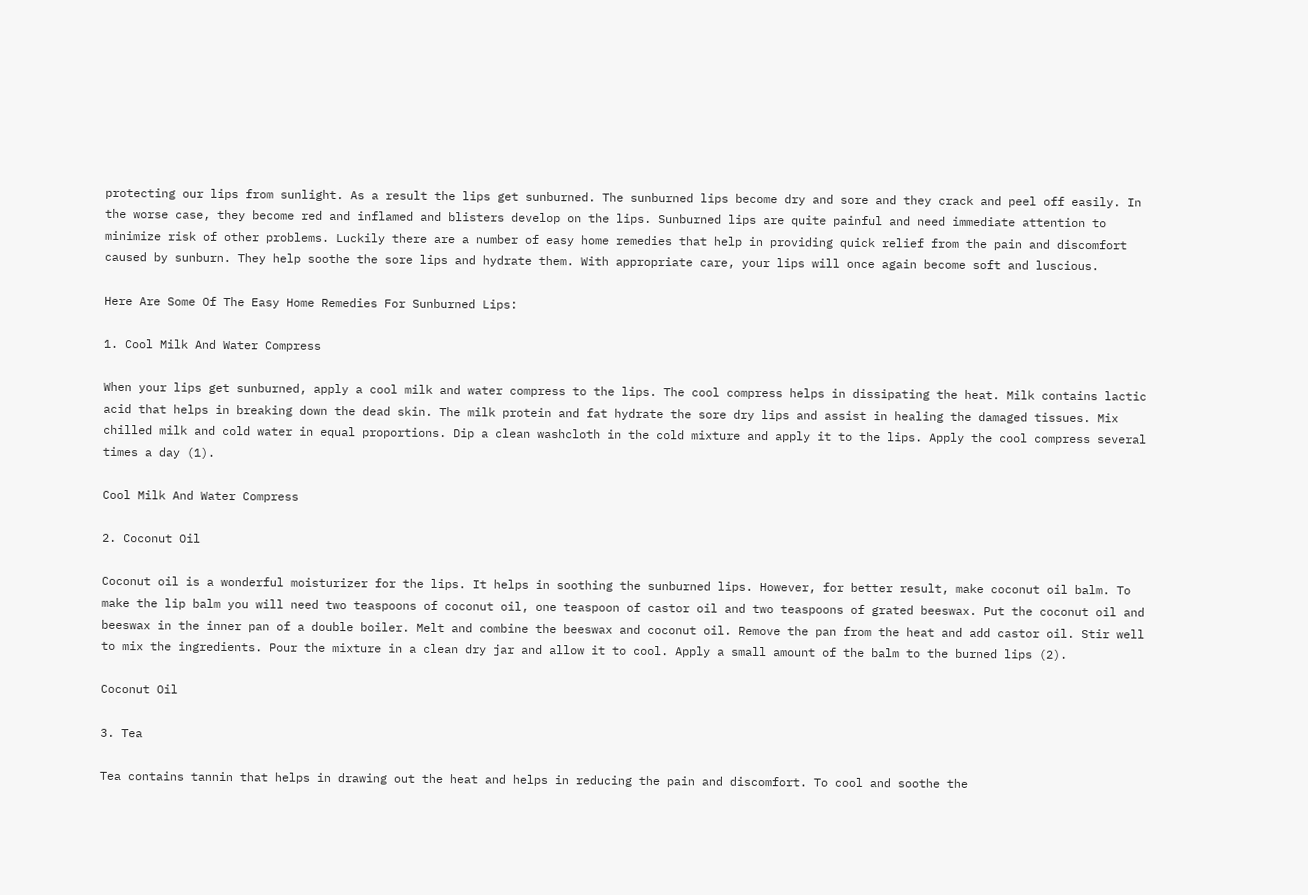protecting our lips from sunlight. As a result the lips get sunburned. The sunburned lips become dry and sore and they crack and peel off easily. In the worse case, they become red and inflamed and blisters develop on the lips. Sunburned lips are quite painful and need immediate attention to minimize risk of other problems. Luckily there are a number of easy home remedies that help in providing quick relief from the pain and discomfort caused by sunburn. They help soothe the sore lips and hydrate them. With appropriate care, your lips will once again become soft and luscious.

Here Are Some Of The Easy Home Remedies For Sunburned Lips:

1. Cool Milk And Water Compress

When your lips get sunburned, apply a cool milk and water compress to the lips. The cool compress helps in dissipating the heat. Milk contains lactic acid that helps in breaking down the dead skin. The milk protein and fat hydrate the sore dry lips and assist in healing the damaged tissues. Mix chilled milk and cold water in equal proportions. Dip a clean washcloth in the cold mixture and apply it to the lips. Apply the cool compress several times a day (1).

Cool Milk And Water Compress

2. Coconut Oil

Coconut oil is a wonderful moisturizer for the lips. It helps in soothing the sunburned lips. However, for better result, make coconut oil balm. To make the lip balm you will need two teaspoons of coconut oil, one teaspoon of castor oil and two teaspoons of grated beeswax. Put the coconut oil and beeswax in the inner pan of a double boiler. Melt and combine the beeswax and coconut oil. Remove the pan from the heat and add castor oil. Stir well to mix the ingredients. Pour the mixture in a clean dry jar and allow it to cool. Apply a small amount of the balm to the burned lips (2).

Coconut Oil

3. Tea

Tea contains tannin that helps in drawing out the heat and helps in reducing the pain and discomfort. To cool and soothe the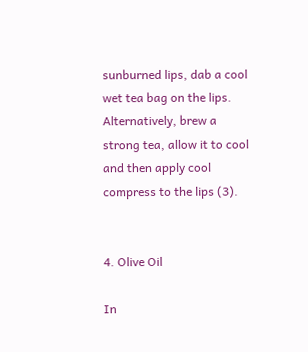sunburned lips, dab a cool wet tea bag on the lips. Alternatively, brew a strong tea, allow it to cool and then apply cool compress to the lips (3).


4. Olive Oil

In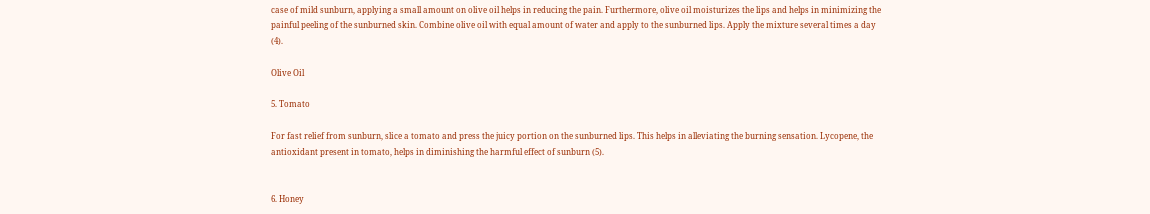case of mild sunburn, applying a small amount on olive oil helps in reducing the pain. Furthermore, olive oil moisturizes the lips and helps in minimizing the painful peeling of the sunburned skin. Combine olive oil with equal amount of water and apply to the sunburned lips. Apply the mixture several times a day (4).

Olive Oil

5. Tomato

For fast relief from sunburn, slice a tomato and press the juicy portion on the sunburned lips. This helps in alleviating the burning sensation. Lycopene, the antioxidant present in tomato, helps in diminishing the harmful effect of sunburn (5).


6. Honey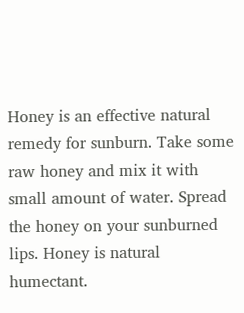Honey is an effective natural remedy for sunburn. Take some raw honey and mix it with small amount of water. Spread the honey on your sunburned lips. Honey is natural humectant.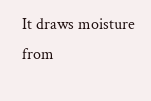It draws moisture from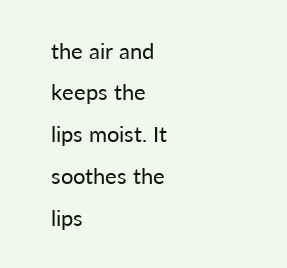the air and keeps the lips moist. It soothes the lips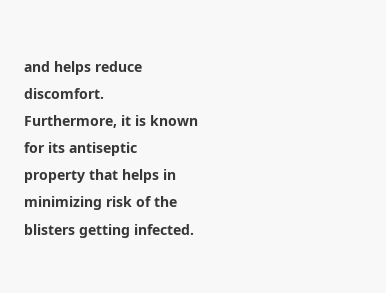and helps reduce discomfort. Furthermore, it is known for its antiseptic property that helps in minimizing risk of the blisters getting infected.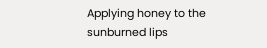Applying honey to the sunburned lips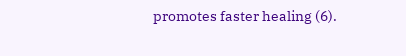promotes faster healing (6).